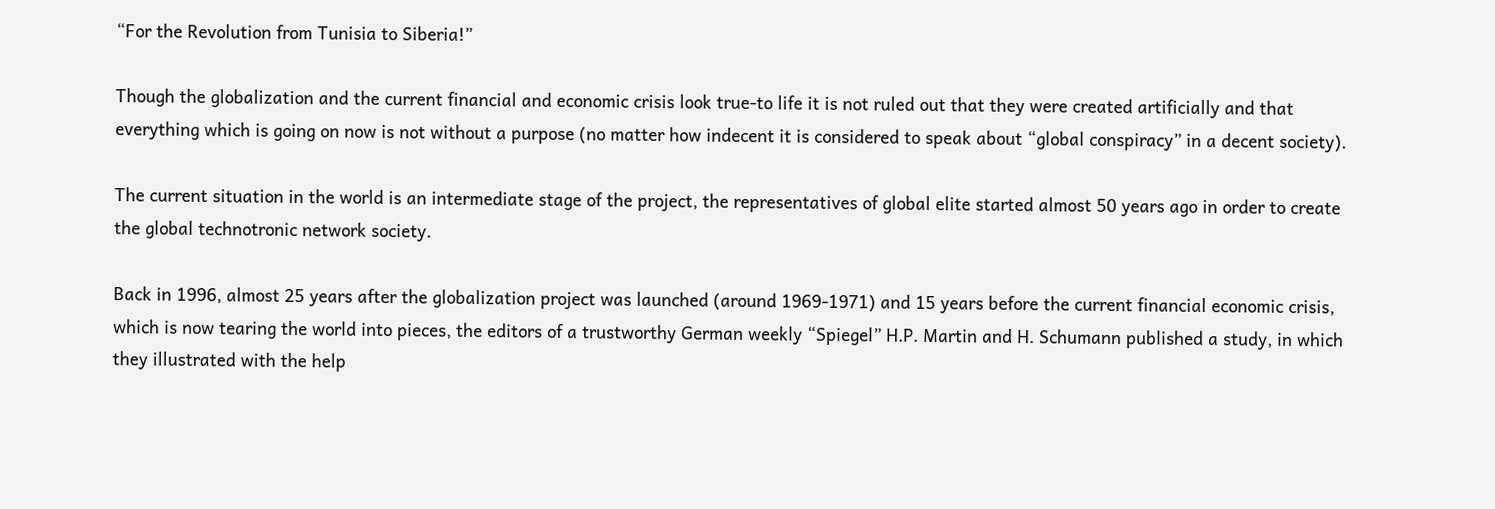“For the Revolution from Tunisia to Siberia!”

Though the globalization and the current financial and economic crisis look true-to life it is not ruled out that they were created artificially and that everything which is going on now is not without a purpose (no matter how indecent it is considered to speak about “global conspiracy” in a decent society).

The current situation in the world is an intermediate stage of the project, the representatives of global elite started almost 50 years ago in order to create the global technotronic network society.

Back in 1996, almost 25 years after the globalization project was launched (around 1969-1971) and 15 years before the current financial economic crisis, which is now tearing the world into pieces, the editors of a trustworthy German weekly “Spiegel” H.P. Martin and H. Schumann published a study, in which they illustrated with the help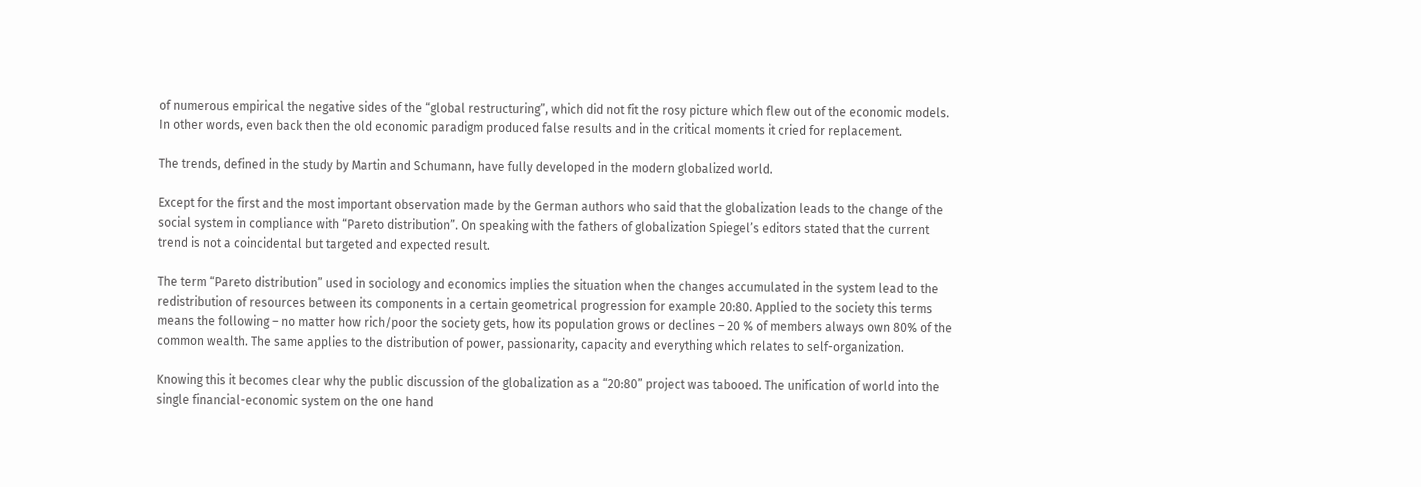of numerous empirical the negative sides of the “global restructuring”, which did not fit the rosy picture which flew out of the economic models. In other words, even back then the old economic paradigm produced false results and in the critical moments it cried for replacement.

The trends, defined in the study by Martin and Schumann, have fully developed in the modern globalized world.

Except for the first and the most important observation made by the German authors who said that the globalization leads to the change of the social system in compliance with “Pareto distribution”. On speaking with the fathers of globalization Spiegel’s editors stated that the current trend is not a coincidental but targeted and expected result.

The term “Pareto distribution” used in sociology and economics implies the situation when the changes accumulated in the system lead to the redistribution of resources between its components in a certain geometrical progression for example 20:80. Applied to the society this terms means the following – no matter how rich/poor the society gets, how its population grows or declines – 20 % of members always own 80% of the common wealth. The same applies to the distribution of power, passionarity, capacity and everything which relates to self-organization.

Knowing this it becomes clear why the public discussion of the globalization as a “20:80” project was tabooed. The unification of world into the single financial-economic system on the one hand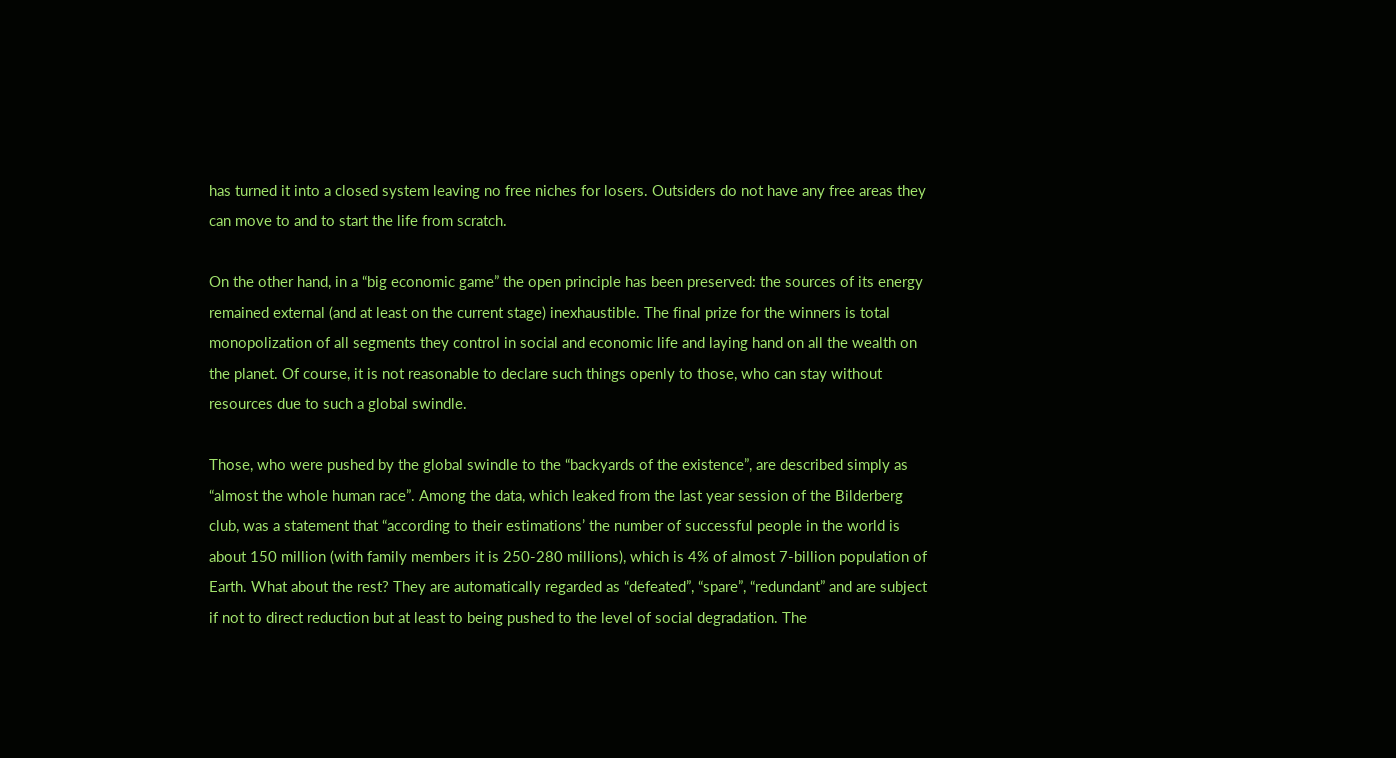has turned it into a closed system leaving no free niches for losers. Outsiders do not have any free areas they can move to and to start the life from scratch.

On the other hand, in a “big economic game” the open principle has been preserved: the sources of its energy remained external (and at least on the current stage) inexhaustible. The final prize for the winners is total monopolization of all segments they control in social and economic life and laying hand on all the wealth on the planet. Of course, it is not reasonable to declare such things openly to those, who can stay without resources due to such a global swindle.

Those, who were pushed by the global swindle to the “backyards of the existence”, are described simply as “almost the whole human race”. Among the data, which leaked from the last year session of the Bilderberg club, was a statement that “according to their estimations’ the number of successful people in the world is about 150 million (with family members it is 250-280 millions), which is 4% of almost 7-billion population of Earth. What about the rest? They are automatically regarded as “defeated”, “spare”, “redundant” and are subject if not to direct reduction but at least to being pushed to the level of social degradation. The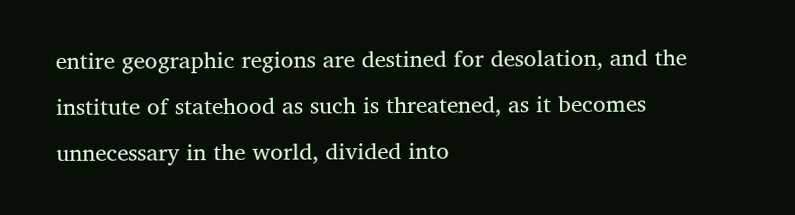entire geographic regions are destined for desolation, and the institute of statehood as such is threatened, as it becomes unnecessary in the world, divided into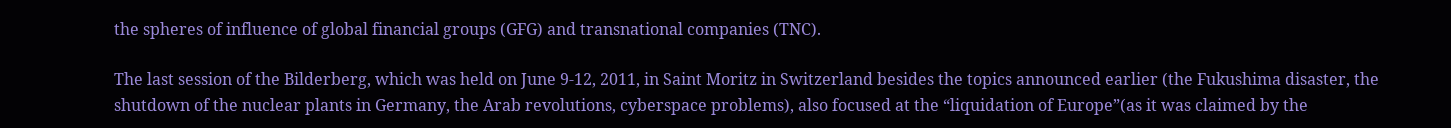the spheres of influence of global financial groups (GFG) and transnational companies (TNC).

The last session of the Bilderberg, which was held on June 9-12, 2011, in Saint Moritz in Switzerland besides the topics announced earlier (the Fukushima disaster, the shutdown of the nuclear plants in Germany, the Arab revolutions, cyberspace problems), also focused at the “liquidation of Europe”(as it was claimed by the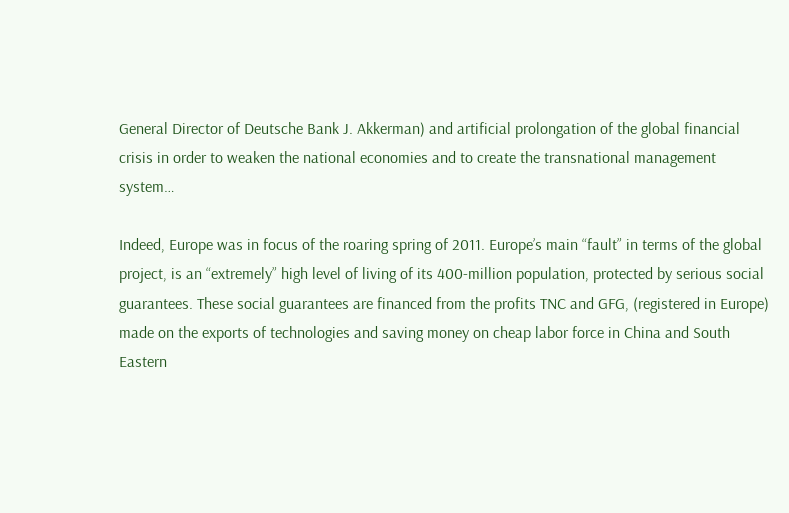General Director of Deutsche Bank J. Akkerman) and artificial prolongation of the global financial crisis in order to weaken the national economies and to create the transnational management system…

Indeed, Europe was in focus of the roaring spring of 2011. Europe’s main “fault” in terms of the global project, is an “extremely” high level of living of its 400-million population, protected by serious social guarantees. These social guarantees are financed from the profits TNC and GFG, (registered in Europe) made on the exports of technologies and saving money on cheap labor force in China and South Eastern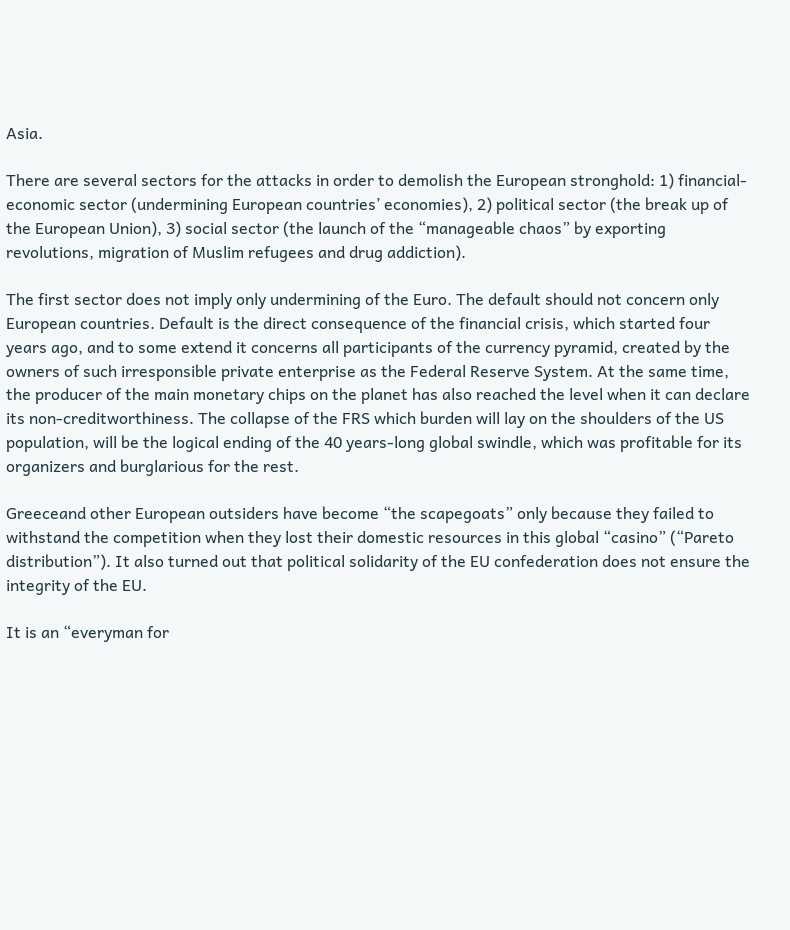Asia.

There are several sectors for the attacks in order to demolish the European stronghold: 1) financial-economic sector (undermining European countries’ economies), 2) political sector (the break up of the European Union), 3) social sector (the launch of the “manageable chaos” by exporting revolutions, migration of Muslim refugees and drug addiction).

The first sector does not imply only undermining of the Euro. The default should not concern only European countries. Default is the direct consequence of the financial crisis, which started four years ago, and to some extend it concerns all participants of the currency pyramid, created by the owners of such irresponsible private enterprise as the Federal Reserve System. At the same time, the producer of the main monetary chips on the planet has also reached the level when it can declare its non-creditworthiness. The collapse of the FRS which burden will lay on the shoulders of the US population, will be the logical ending of the 40 years-long global swindle, which was profitable for its organizers and burglarious for the rest.

Greeceand other European outsiders have become “the scapegoats” only because they failed to withstand the competition when they lost their domestic resources in this global “casino” (“Pareto distribution”). It also turned out that political solidarity of the EU confederation does not ensure the integrity of the EU.

It is an “everyman for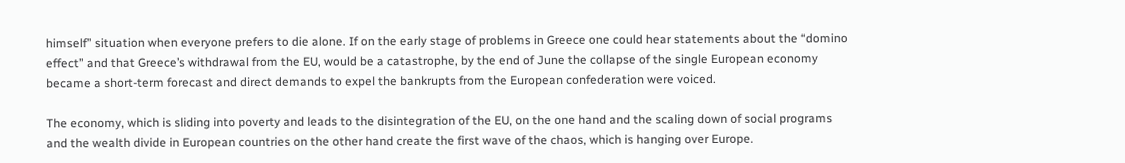himself” situation when everyone prefers to die alone. If on the early stage of problems in Greece one could hear statements about the “domino effect” and that Greece’s withdrawal from the EU, would be a catastrophe, by the end of June the collapse of the single European economy became a short-term forecast and direct demands to expel the bankrupts from the European confederation were voiced.

The economy, which is sliding into poverty and leads to the disintegration of the EU, on the one hand and the scaling down of social programs and the wealth divide in European countries on the other hand create the first wave of the chaos, which is hanging over Europe.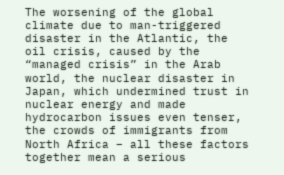The worsening of the global climate due to man-triggered disaster in the Atlantic, the oil crisis, caused by the “managed crisis” in the Arab world, the nuclear disaster in Japan, which undermined trust in nuclear energy and made hydrocarbon issues even tenser, the crowds of immigrants from North Africa – all these factors together mean a serious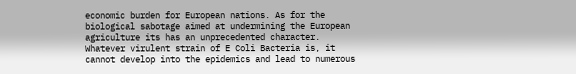economic burden for European nations. As for the biological sabotage aimed at undermining the European agriculture its has an unprecedented character. Whatever virulent strain of E Coli Bacteria is, it cannot develop into the epidemics and lead to numerous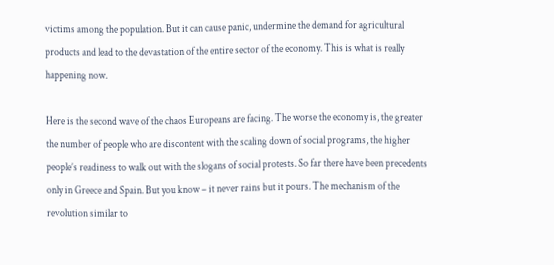victims among the population. But it can cause panic, undermine the demand for agricultural products and lead to the devastation of the entire sector of the economy. This is what is really happening now.

Here is the second wave of the chaos Europeans are facing. The worse the economy is, the greater the number of people who are discontent with the scaling down of social programs, the higher people’s readiness to walk out with the slogans of social protests. So far there have been precedents only in Greece and Spain. But you know – it never rains but it pours. The mechanism of the revolution similar to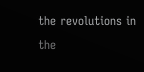the revolutions in the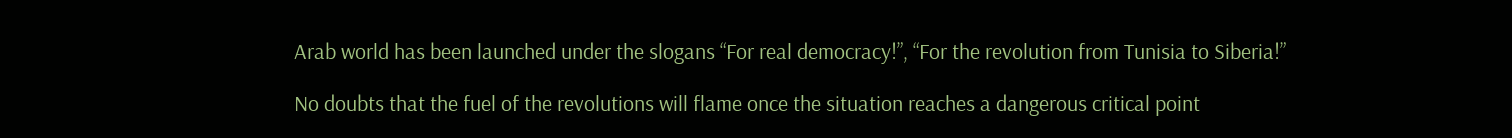Arab world has been launched under the slogans “For real democracy!”, “For the revolution from Tunisia to Siberia!”

No doubts that the fuel of the revolutions will flame once the situation reaches a dangerous critical point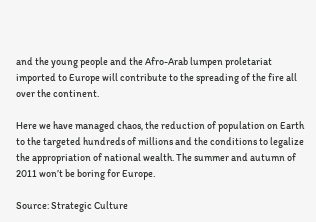and the young people and the Afro-Arab lumpen proletariat imported to Europe will contribute to the spreading of the fire all over the continent.

Here we have managed chaos, the reduction of population on Earth to the targeted hundreds of millions and the conditions to legalize the appropriation of national wealth. The summer and autumn of 2011 won’t be boring for Europe.

Source: Strategic Culture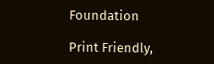Foundation

Print Friendly,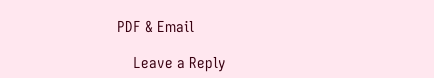PDF & Email

    Leave a Reply